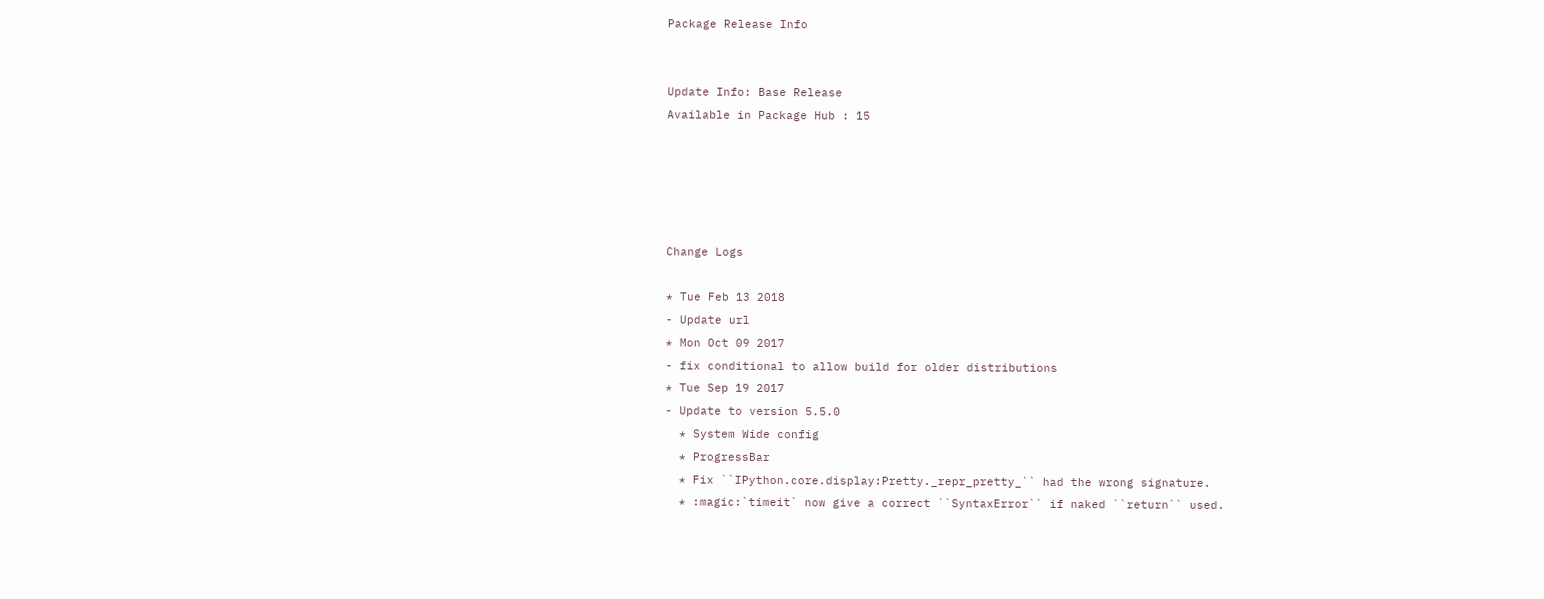Package Release Info


Update Info: Base Release
Available in Package Hub : 15





Change Logs

* Tue Feb 13 2018
- Update url
* Mon Oct 09 2017
- fix conditional to allow build for older distributions
* Tue Sep 19 2017
- Update to version 5.5.0
  * System Wide config
  * ProgressBar
  * Fix ``IPython.core.display:Pretty._repr_pretty_`` had the wrong signature.
  * :magic:`timeit` now give a correct ``SyntaxError`` if naked ``return`` used.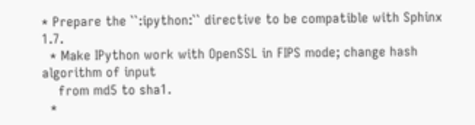* Prepare the ``:ipython:`` directive to be compatible with Sphinx 1.7.
  * Make IPython work with OpenSSL in FIPS mode; change hash algorithm of input
    from md5 to sha1.
  *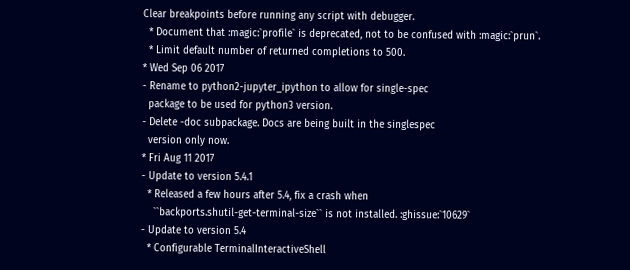Clear breakpoints before running any script with debugger.
  * Document that :magic:`profile` is deprecated, not to be confused with :magic:`prun`.
  * Limit default number of returned completions to 500.
* Wed Sep 06 2017
- Rename to python2-jupyter_ipython to allow for single-spec
  package to be used for python3 version.
- Delete -doc subpackage. Docs are being built in the singlespec
  version only now.
* Fri Aug 11 2017
- Update to version 5.4.1
  * Released a few hours after 5.4, fix a crash when
    ``backports.shutil-get-terminal-size`` is not installed. :ghissue:`10629`
- Update to version 5.4
  * Configurable TerminalInteractiveShell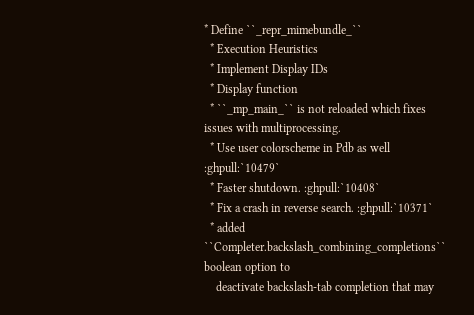* Define ``_repr_mimebundle_``
  * Execution Heuristics
  * Implement Display IDs
  * Display function
  * ``_mp_main_`` is not reloaded which fixes issues with multiprocessing.
  * Use user colorscheme in Pdb as well :ghpull:`10479`
  * Faster shutdown. :ghpull:`10408`
  * Fix a crash in reverse search. :ghpull:`10371`
  * added ``Completer.backslash_combining_completions`` boolean option to
    deactivate backslash-tab completion that may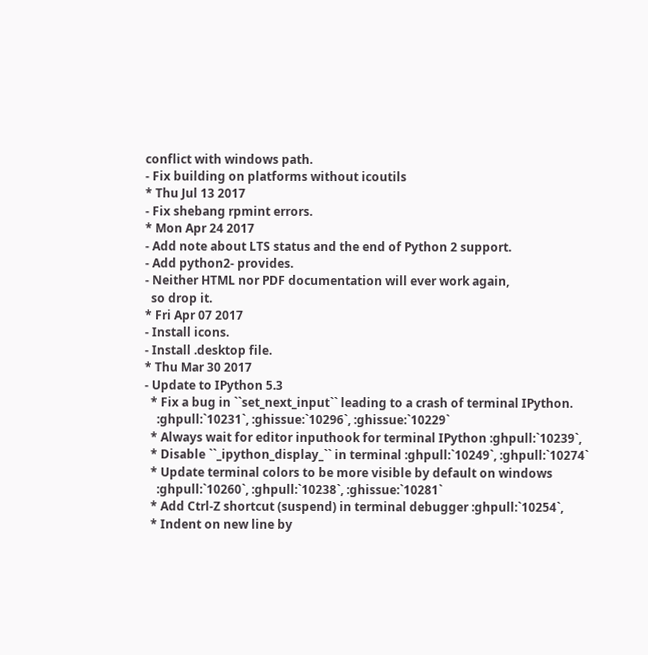conflict with windows path.
- Fix building on platforms without icoutils
* Thu Jul 13 2017
- Fix shebang rpmint errors.
* Mon Apr 24 2017
- Add note about LTS status and the end of Python 2 support.
- Add python2- provides.
- Neither HTML nor PDF documentation will ever work again,
  so drop it.
* Fri Apr 07 2017
- Install icons.
- Install .desktop file.
* Thu Mar 30 2017
- Update to IPython 5.3
  * Fix a bug in ``set_next_input`` leading to a crash of terminal IPython.
    :ghpull:`10231`, :ghissue:`10296`, :ghissue:`10229`
  * Always wait for editor inputhook for terminal IPython :ghpull:`10239`,
  * Disable ``_ipython_display_`` in terminal :ghpull:`10249`, :ghpull:`10274`
  * Update terminal colors to be more visible by default on windows
    :ghpull:`10260`, :ghpull:`10238`, :ghissue:`10281`
  * Add Ctrl-Z shortcut (suspend) in terminal debugger :ghpull:`10254`,
  * Indent on new line by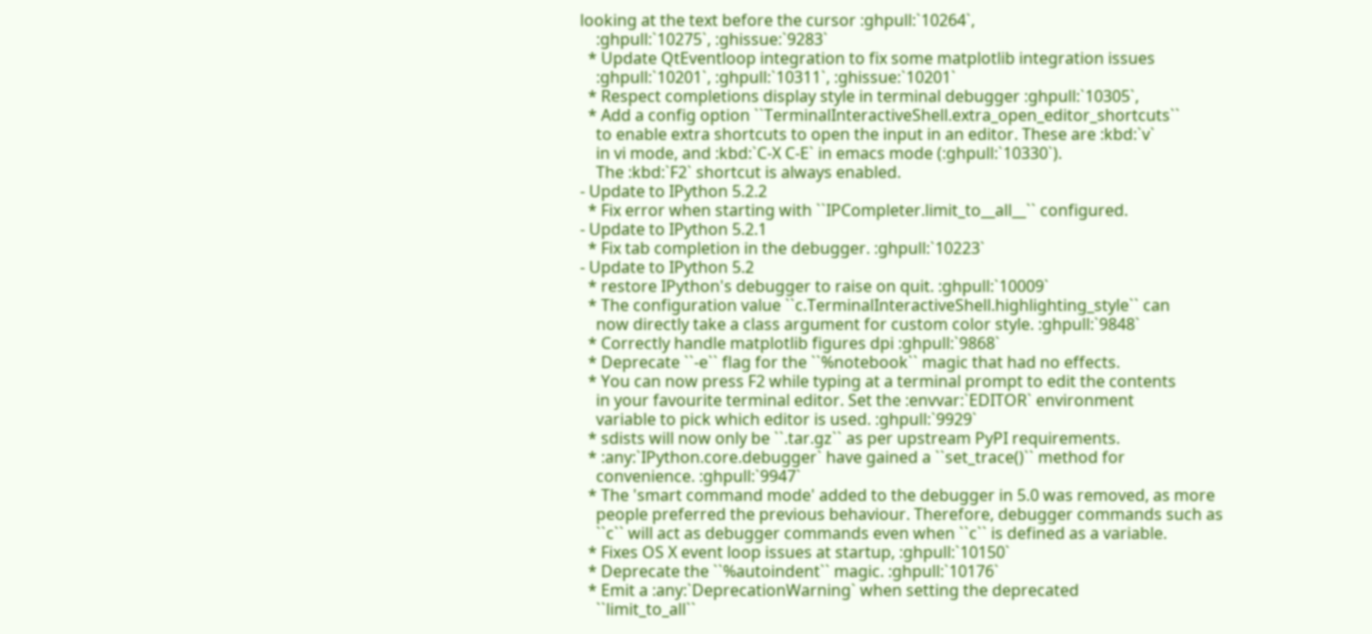looking at the text before the cursor :ghpull:`10264`,
    :ghpull:`10275`, :ghissue:`9283`
  * Update QtEventloop integration to fix some matplotlib integration issues
    :ghpull:`10201`, :ghpull:`10311`, :ghissue:`10201`
  * Respect completions display style in terminal debugger :ghpull:`10305`,
  * Add a config option ``TerminalInteractiveShell.extra_open_editor_shortcuts``
    to enable extra shortcuts to open the input in an editor. These are :kbd:`v`
    in vi mode, and :kbd:`C-X C-E` in emacs mode (:ghpull:`10330`).
    The :kbd:`F2` shortcut is always enabled.
- Update to IPython 5.2.2
  * Fix error when starting with ``IPCompleter.limit_to__all__`` configured.
- Update to IPython 5.2.1
  * Fix tab completion in the debugger. :ghpull:`10223`
- Update to IPython 5.2
  * restore IPython's debugger to raise on quit. :ghpull:`10009`
  * The configuration value ``c.TerminalInteractiveShell.highlighting_style`` can
    now directly take a class argument for custom color style. :ghpull:`9848`
  * Correctly handle matplotlib figures dpi :ghpull:`9868`
  * Deprecate ``-e`` flag for the ``%notebook`` magic that had no effects.
  * You can now press F2 while typing at a terminal prompt to edit the contents
    in your favourite terminal editor. Set the :envvar:`EDITOR` environment
    variable to pick which editor is used. :ghpull:`9929`
  * sdists will now only be ``.tar.gz`` as per upstream PyPI requirements.
  * :any:`IPython.core.debugger` have gained a ``set_trace()`` method for
    convenience. :ghpull:`9947`
  * The 'smart command mode' added to the debugger in 5.0 was removed, as more
    people preferred the previous behaviour. Therefore, debugger commands such as
    ``c`` will act as debugger commands even when ``c`` is defined as a variable.
  * Fixes OS X event loop issues at startup, :ghpull:`10150`
  * Deprecate the ``%autoindent`` magic. :ghpull:`10176`
  * Emit a :any:`DeprecationWarning` when setting the deprecated
    ``limit_to_all``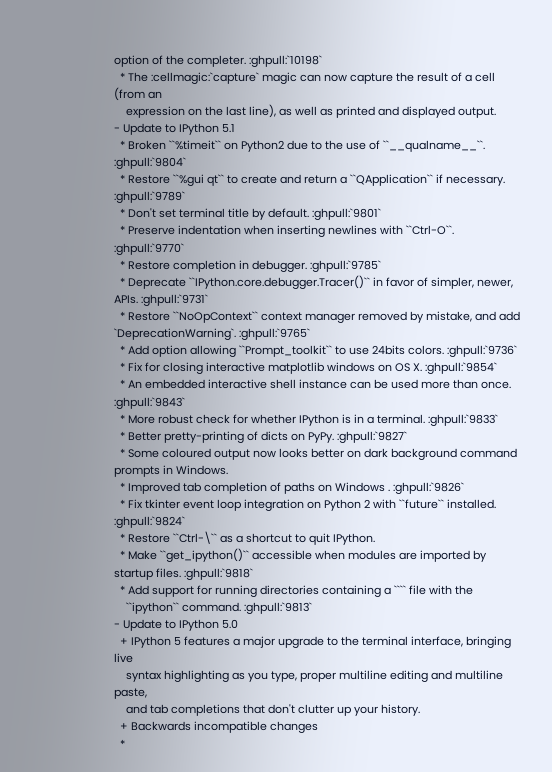option of the completer. :ghpull:`10198`
  * The :cellmagic:`capture` magic can now capture the result of a cell (from an
    expression on the last line), as well as printed and displayed output.
- Update to IPython 5.1
  * Broken ``%timeit`` on Python2 due to the use of ``__qualname__``. :ghpull:`9804`
  * Restore ``%gui qt`` to create and return a ``QApplication`` if necessary. :ghpull:`9789`
  * Don't set terminal title by default. :ghpull:`9801`
  * Preserve indentation when inserting newlines with ``Ctrl-O``. :ghpull:`9770`
  * Restore completion in debugger. :ghpull:`9785`
  * Deprecate ``IPython.core.debugger.Tracer()`` in favor of simpler, newer, APIs. :ghpull:`9731`
  * Restore ``NoOpContext`` context manager removed by mistake, and add `DeprecationWarning`. :ghpull:`9765`
  * Add option allowing ``Prompt_toolkit`` to use 24bits colors. :ghpull:`9736`
  * Fix for closing interactive matplotlib windows on OS X. :ghpull:`9854`
  * An embedded interactive shell instance can be used more than once. :ghpull:`9843`
  * More robust check for whether IPython is in a terminal. :ghpull:`9833`
  * Better pretty-printing of dicts on PyPy. :ghpull:`9827`
  * Some coloured output now looks better on dark background command prompts in Windows.
  * Improved tab completion of paths on Windows . :ghpull:`9826`
  * Fix tkinter event loop integration on Python 2 with ``future`` installed. :ghpull:`9824`
  * Restore ``Ctrl-\`` as a shortcut to quit IPython.
  * Make ``get_ipython()`` accessible when modules are imported by startup files. :ghpull:`9818`
  * Add support for running directories containing a ```` file with the
    ``ipython`` command. :ghpull:`9813`
- Update to IPython 5.0
  + IPython 5 features a major upgrade to the terminal interface, bringing live
    syntax highlighting as you type, proper multiline editing and multiline paste,
    and tab completions that don't clutter up your history.
  + Backwards incompatible changes
  *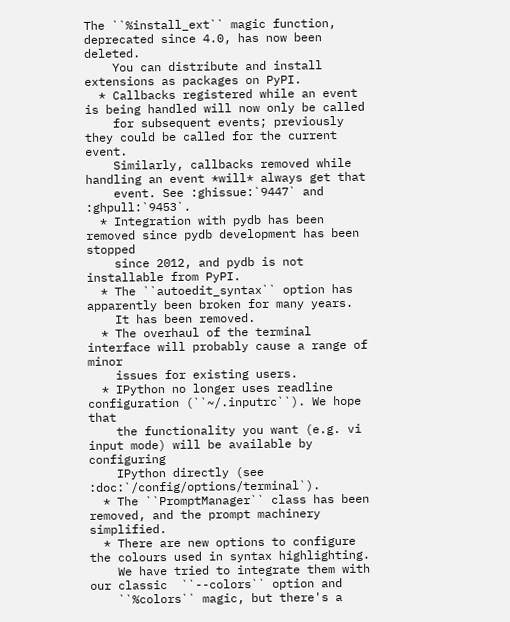The ``%install_ext`` magic function, deprecated since 4.0, has now been deleted.
    You can distribute and install extensions as packages on PyPI.
  * Callbacks registered while an event is being handled will now only be called
    for subsequent events; previously they could be called for the current event.
    Similarly, callbacks removed while handling an event *will* always get that
    event. See :ghissue:`9447` and :ghpull:`9453`.
  * Integration with pydb has been removed since pydb development has been stopped
    since 2012, and pydb is not installable from PyPI.
  * The ``autoedit_syntax`` option has apparently been broken for many years.
    It has been removed.
  * The overhaul of the terminal interface will probably cause a range of minor
    issues for existing users.
  * IPython no longer uses readline configuration (``~/.inputrc``). We hope that
    the functionality you want (e.g. vi input mode) will be available by configuring
    IPython directly (see :doc:`/config/options/terminal`).
  * The ``PromptManager`` class has been removed, and the prompt machinery simplified.
  * There are new options to configure the colours used in syntax highlighting.
    We have tried to integrate them with our classic  ``--colors`` option and
    ``%colors`` magic, but there's a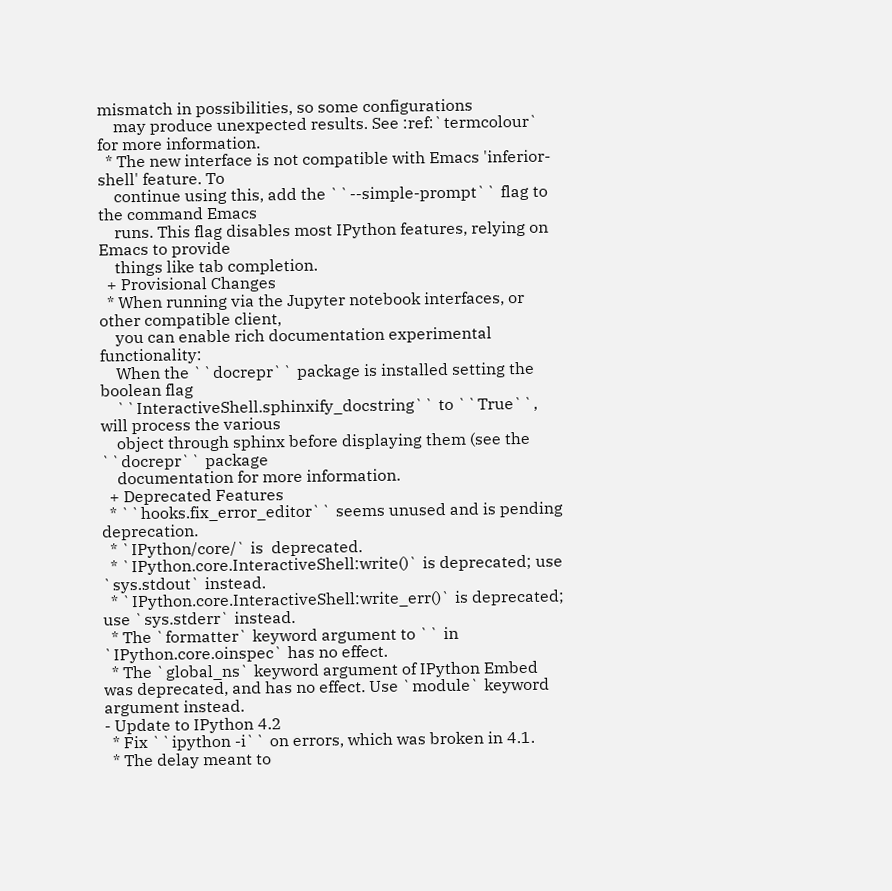mismatch in possibilities, so some configurations
    may produce unexpected results. See :ref:`termcolour` for more information.
  * The new interface is not compatible with Emacs 'inferior-shell' feature. To
    continue using this, add the ``--simple-prompt`` flag to the command Emacs
    runs. This flag disables most IPython features, relying on Emacs to provide
    things like tab completion.
  + Provisional Changes
  * When running via the Jupyter notebook interfaces, or other compatible client,
    you can enable rich documentation experimental functionality:
    When the ``docrepr`` package is installed setting the boolean flag
    ``InteractiveShell.sphinxify_docstring`` to ``True``, will process the various
    object through sphinx before displaying them (see the ``docrepr`` package
    documentation for more information.
  + Deprecated Features
  * ``hooks.fix_error_editor`` seems unused and is pending deprecation.
  * `IPython/core/` is  deprecated.
  * `IPython.core.InteractiveShell:write()` is deprecated; use `sys.stdout` instead.
  * `IPython.core.InteractiveShell:write_err()` is deprecated; use `sys.stderr` instead.
  * The `formatter` keyword argument to `` in `IPython.core.oinspec` has no effect.
  * The `global_ns` keyword argument of IPython Embed was deprecated, and has no effect. Use `module` keyword argument instead.
- Update to IPython 4.2
  * Fix ``ipython -i`` on errors, which was broken in 4.1.
  * The delay meant to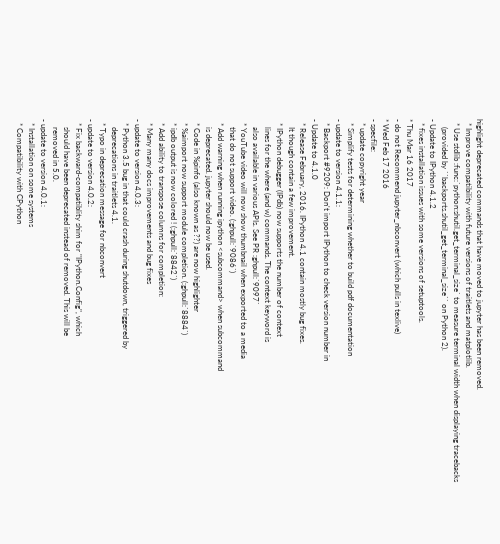highlight deprecated commands that have moved to jupyter has been removed.
  * Improve compatibility with future versions of traitlets and matplotlib.
  * Use stdlib :func:`python:shutil.get_terminal_size` to measure terminal width when displaying tracebacks
    (provided by ``backports.shutil_get_terminal_size`` on Python 2).
- Update to IPython 4.1.2
  * fixes installation issues with some versions of setuptools.
* Thu Mar 16 2017
- do not Recommend jupyter_nbconvert (which pulls in texlive)
* Wed Feb 17 2016
- specfile:
  * update copyright year
  * Simplify tests for determining whether to build pdf documentation
- update to version 4.1.1:
  * Backport #9209: Don't import IPython to check version number in
- Update to 4.1.0
  * Release February, 2016. IPython 4.1 contain mostly bug fixes.
    It though contain a few improvement.
  * IPython debugger (IPdb) now supports the number of context
    lines for the where (and w) commands. The context keyword is
    also available in various APIs. See PR :ghpull:`9097`
  * YouTube video will now show thumbnail when exported to a media
    that do not support video. (:ghpull:`9086`)
  * Add warning when running ipython <subcommand> when subcommand
    is deprecated. jupyter should now be used.
  * Code in %pinfo (also known as ??) are now highlighter
  * %aimport now support module completion. (:ghpull:`8884`)
  * ipdb output is now colored ! (:ghpull:`8842`)
  * Add ability to transpose columns for completion:
  * Many many docs improvements and bug fixes
- update to version 4.0.3:
  * Python 3.5 bug in that could crash during shutdown, triggered by
    deprecations in traitlets 4.1.
  * Typo in deprecation message for nbconvert
- update to version 4.0.2:
  * Fix backward-compatiblity shim for "IPython.Config", which
    should have been deprecated instead of removed. This will be
    removed in 5.0.
- update to version 4.0.1:
  * Installation on some systems
  * Compatibility with CPython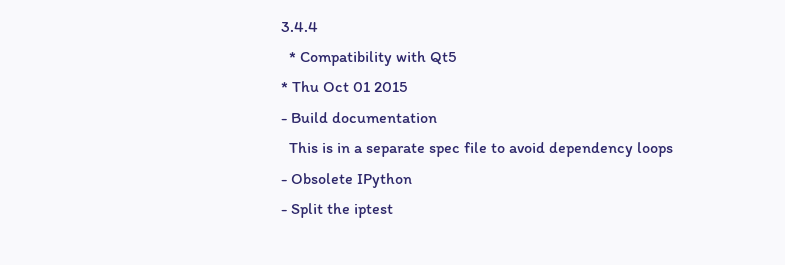3.4.4
  * Compatibility with Qt5
* Thu Oct 01 2015
- Build documentation
  This is in a separate spec file to avoid dependency loops
- Obsolete IPython
- Split the iptest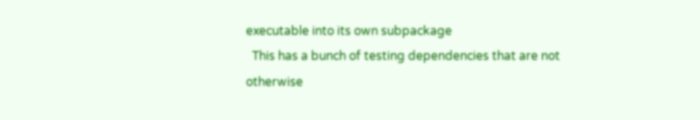executable into its own subpackage
  This has a bunch of testing dependencies that are not otherwise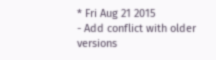* Fri Aug 21 2015
- Add conflict with older versions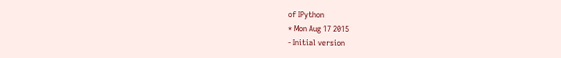of IPython
* Mon Aug 17 2015
- Initial version